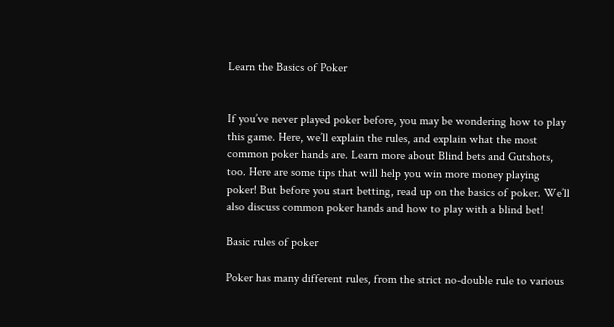Learn the Basics of Poker


If you’ve never played poker before, you may be wondering how to play this game. Here, we’ll explain the rules, and explain what the most common poker hands are. Learn more about Blind bets and Gutshots, too. Here are some tips that will help you win more money playing poker! But before you start betting, read up on the basics of poker. We’ll also discuss common poker hands and how to play with a blind bet!

Basic rules of poker

Poker has many different rules, from the strict no-double rule to various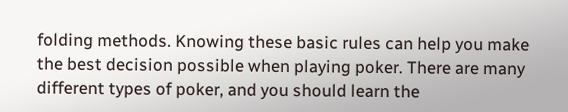folding methods. Knowing these basic rules can help you make the best decision possible when playing poker. There are many different types of poker, and you should learn the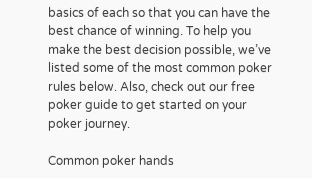basics of each so that you can have the best chance of winning. To help you make the best decision possible, we’ve listed some of the most common poker rules below. Also, check out our free poker guide to get started on your poker journey.

Common poker hands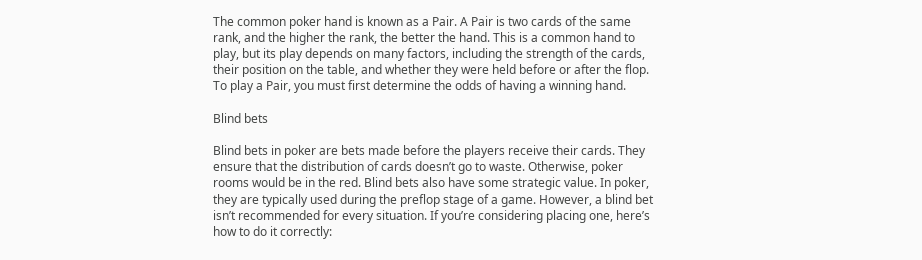The common poker hand is known as a Pair. A Pair is two cards of the same rank, and the higher the rank, the better the hand. This is a common hand to play, but its play depends on many factors, including the strength of the cards, their position on the table, and whether they were held before or after the flop. To play a Pair, you must first determine the odds of having a winning hand.

Blind bets

Blind bets in poker are bets made before the players receive their cards. They ensure that the distribution of cards doesn’t go to waste. Otherwise, poker rooms would be in the red. Blind bets also have some strategic value. In poker, they are typically used during the preflop stage of a game. However, a blind bet isn’t recommended for every situation. If you’re considering placing one, here’s how to do it correctly: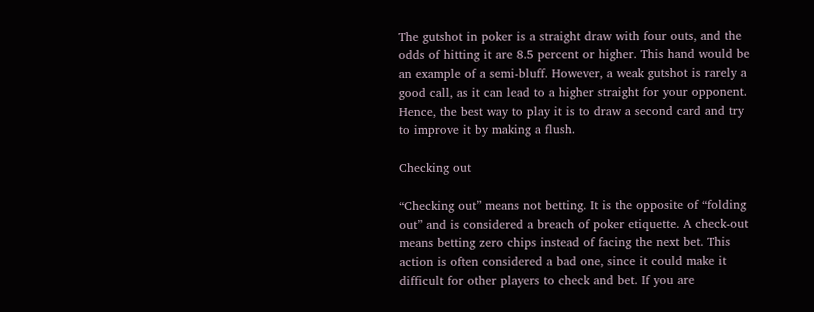The gutshot in poker is a straight draw with four outs, and the odds of hitting it are 8.5 percent or higher. This hand would be an example of a semi-bluff. However, a weak gutshot is rarely a good call, as it can lead to a higher straight for your opponent. Hence, the best way to play it is to draw a second card and try to improve it by making a flush.

Checking out

“Checking out” means not betting. It is the opposite of “folding out” and is considered a breach of poker etiquette. A check-out means betting zero chips instead of facing the next bet. This action is often considered a bad one, since it could make it difficult for other players to check and bet. If you are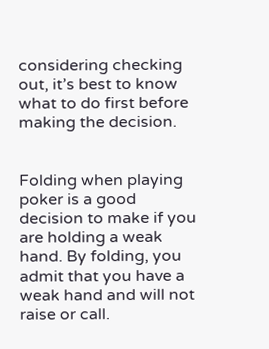considering checking out, it’s best to know what to do first before making the decision.


Folding when playing poker is a good decision to make if you are holding a weak hand. By folding, you admit that you have a weak hand and will not raise or call.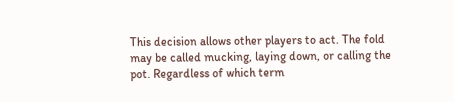This decision allows other players to act. The fold may be called mucking, laying down, or calling the pot. Regardless of which term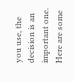you use, the decision is an important one. Here are some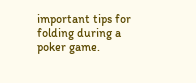important tips for folding during a poker game.